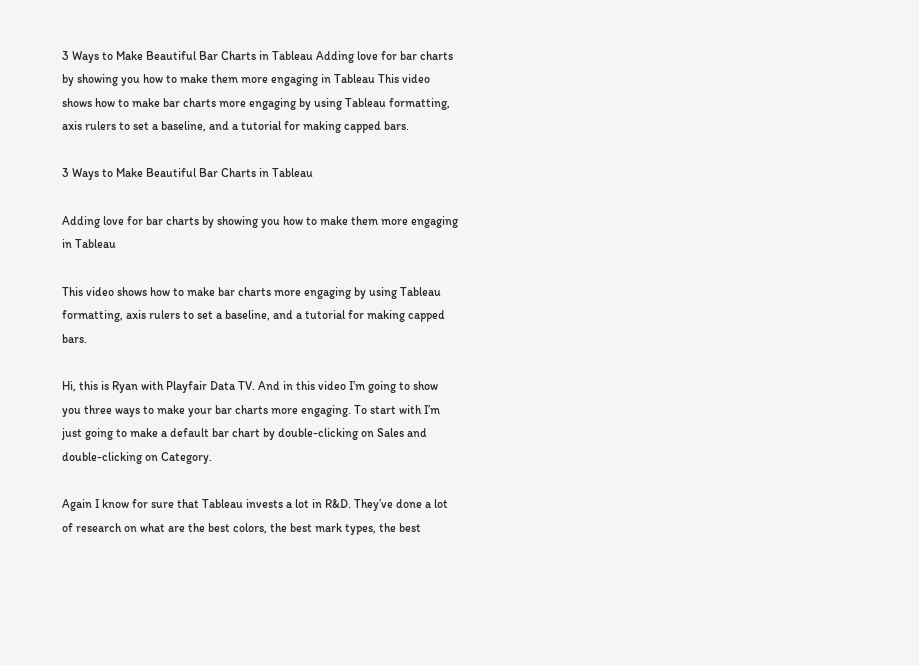3 Ways to Make Beautiful Bar Charts in Tableau Adding love for bar charts by showing you how to make them more engaging in Tableau This video shows how to make bar charts more engaging by using Tableau formatting, axis rulers to set a baseline, and a tutorial for making capped bars.

3 Ways to Make Beautiful Bar Charts in Tableau

Adding love for bar charts by showing you how to make them more engaging in Tableau

This video shows how to make bar charts more engaging by using Tableau formatting, axis rulers to set a baseline, and a tutorial for making capped bars.

Hi, this is Ryan with Playfair Data TV. And in this video I’m going to show you three ways to make your bar charts more engaging. To start with I’m just going to make a default bar chart by double-clicking on Sales and double-clicking on Category.

Again I know for sure that Tableau invests a lot in R&D. They’ve done a lot of research on what are the best colors, the best mark types, the best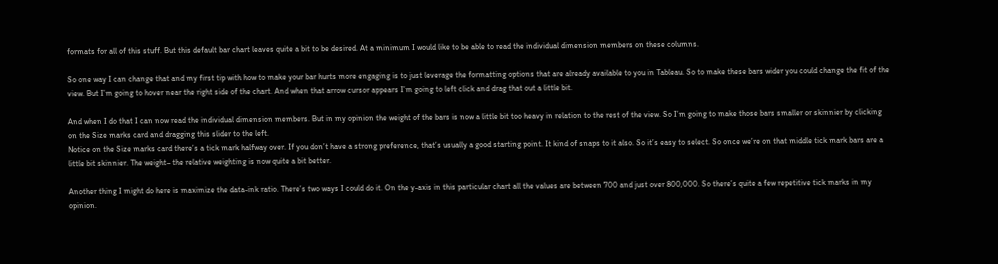formats for all of this stuff. But this default bar chart leaves quite a bit to be desired. At a minimum I would like to be able to read the individual dimension members on these columns.

So one way I can change that and my first tip with how to make your bar hurts more engaging is to just leverage the formatting options that are already available to you in Tableau. So to make these bars wider you could change the fit of the view. But I’m going to hover near the right side of the chart. And when that arrow cursor appears I’m going to left click and drag that out a little bit.

And when I do that I can now read the individual dimension members. But in my opinion the weight of the bars is now a little bit too heavy in relation to the rest of the view. So I’m going to make those bars smaller or skinnier by clicking on the Size marks card and dragging this slider to the left.
Notice on the Size marks card there’s a tick mark halfway over. If you don’t have a strong preference, that’s usually a good starting point. It kind of snaps to it also. So it’s easy to select. So once we’re on that middle tick mark bars are a little bit skinnier. The weight– the relative weighting is now quite a bit better.

Another thing I might do here is maximize the data-ink ratio. There’s two ways I could do it. On the y-axis in this particular chart all the values are between 700 and just over 800,000. So there’s quite a few repetitive tick marks in my opinion.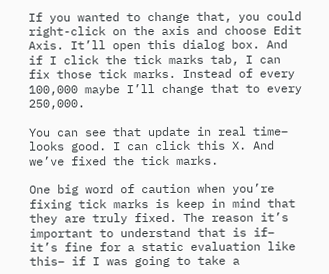If you wanted to change that, you could right-click on the axis and choose Edit Axis. It’ll open this dialog box. And if I click the tick marks tab, I can fix those tick marks. Instead of every 100,000 maybe I’ll change that to every 250,000.

You can see that update in real time– looks good. I can click this X. And we’ve fixed the tick marks.

One big word of caution when you’re fixing tick marks is keep in mind that they are truly fixed. The reason it’s important to understand that is if– it’s fine for a static evaluation like this– if I was going to take a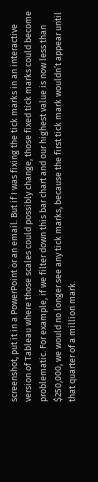screenshot, put it in a PowerPoint or an email. But if I was fixing the tick marks in an interactive version of Tableau where those scales could possibly change, those fixed tick marks could become problematic. For example, if we filter down this bar chart and our highest value is now less than $250,000, we would no longer see any tick marks, because the first tick mark wouldn’t appear until that quarter of a million mark.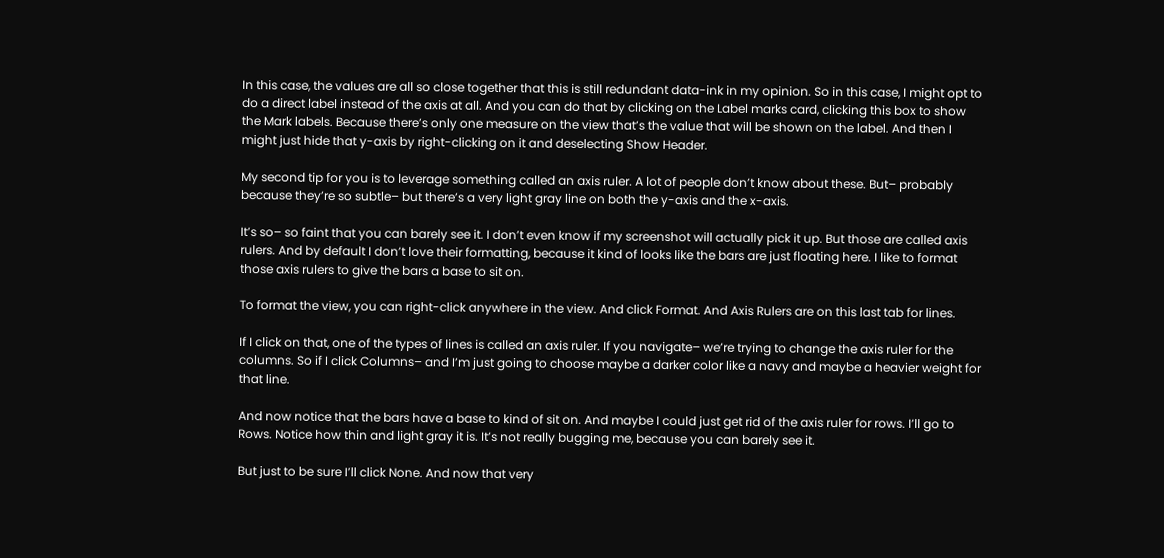In this case, the values are all so close together that this is still redundant data-ink in my opinion. So in this case, I might opt to do a direct label instead of the axis at all. And you can do that by clicking on the Label marks card, clicking this box to show the Mark labels. Because there’s only one measure on the view that’s the value that will be shown on the label. And then I might just hide that y-axis by right-clicking on it and deselecting Show Header.

My second tip for you is to leverage something called an axis ruler. A lot of people don’t know about these. But– probably because they’re so subtle– but there’s a very light gray line on both the y-axis and the x-axis.

It’s so– so faint that you can barely see it. I don’t even know if my screenshot will actually pick it up. But those are called axis rulers. And by default I don’t love their formatting, because it kind of looks like the bars are just floating here. I like to format those axis rulers to give the bars a base to sit on.

To format the view, you can right-click anywhere in the view. And click Format. And Axis Rulers are on this last tab for lines.

If I click on that, one of the types of lines is called an axis ruler. If you navigate– we’re trying to change the axis ruler for the columns. So if I click Columns– and I’m just going to choose maybe a darker color like a navy and maybe a heavier weight for that line.

And now notice that the bars have a base to kind of sit on. And maybe I could just get rid of the axis ruler for rows. I’ll go to Rows. Notice how thin and light gray it is. It’s not really bugging me, because you can barely see it.

But just to be sure I’ll click None. And now that very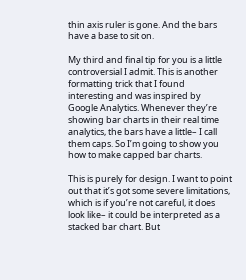thin axis ruler is gone. And the bars have a base to sit on.

My third and final tip for you is a little controversial I admit. This is another formatting trick that I found interesting and was inspired by Google Analytics. Whenever they’re showing bar charts in their real time analytics, the bars have a little– I call them caps. So I’m going to show you how to make capped bar charts.

This is purely for design. I want to point out that it’s got some severe limitations, which is if you’re not careful, it does look like– it could be interpreted as a stacked bar chart. But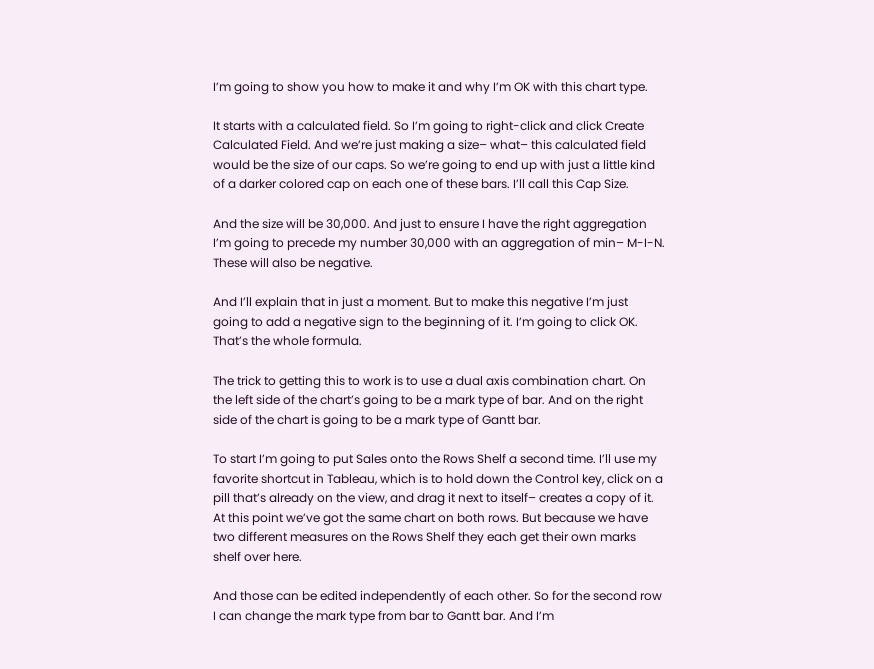I’m going to show you how to make it and why I’m OK with this chart type.

It starts with a calculated field. So I’m going to right-click and click Create Calculated Field. And we’re just making a size– what– this calculated field would be the size of our caps. So we’re going to end up with just a little kind of a darker colored cap on each one of these bars. I’ll call this Cap Size.

And the size will be 30,000. And just to ensure I have the right aggregation I’m going to precede my number 30,000 with an aggregation of min– M-I-N. These will also be negative.

And I’ll explain that in just a moment. But to make this negative I’m just going to add a negative sign to the beginning of it. I’m going to click OK. That’s the whole formula.

The trick to getting this to work is to use a dual axis combination chart. On the left side of the chart’s going to be a mark type of bar. And on the right side of the chart is going to be a mark type of Gantt bar.

To start I’m going to put Sales onto the Rows Shelf a second time. I’ll use my favorite shortcut in Tableau, which is to hold down the Control key, click on a pill that’s already on the view, and drag it next to itself– creates a copy of it. At this point we’ve got the same chart on both rows. But because we have two different measures on the Rows Shelf they each get their own marks shelf over here.

And those can be edited independently of each other. So for the second row I can change the mark type from bar to Gantt bar. And I’m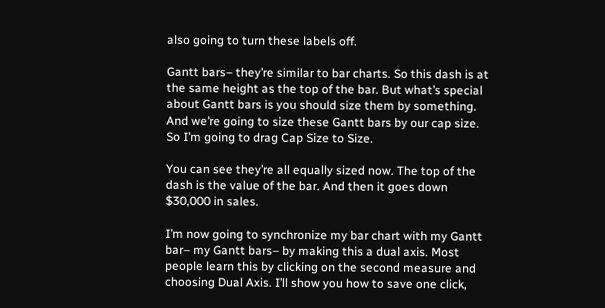also going to turn these labels off.

Gantt bars– they’re similar to bar charts. So this dash is at the same height as the top of the bar. But what’s special about Gantt bars is you should size them by something. And we’re going to size these Gantt bars by our cap size. So I’m going to drag Cap Size to Size.

You can see they’re all equally sized now. The top of the dash is the value of the bar. And then it goes down $30,000 in sales.

I’m now going to synchronize my bar chart with my Gantt bar– my Gantt bars– by making this a dual axis. Most people learn this by clicking on the second measure and choosing Dual Axis. I’ll show you how to save one click,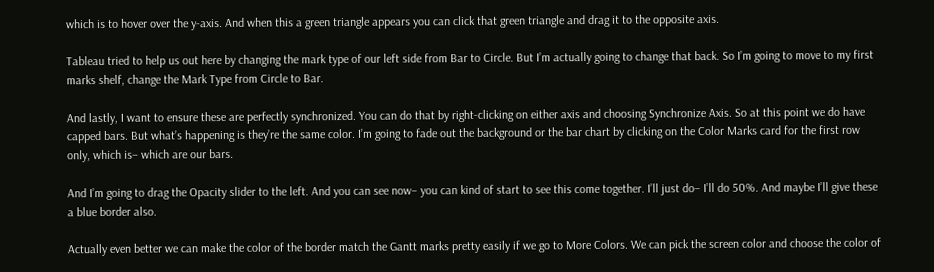which is to hover over the y-axis. And when this a green triangle appears you can click that green triangle and drag it to the opposite axis.

Tableau tried to help us out here by changing the mark type of our left side from Bar to Circle. But I’m actually going to change that back. So I’m going to move to my first marks shelf, change the Mark Type from Circle to Bar.

And lastly, I want to ensure these are perfectly synchronized. You can do that by right-clicking on either axis and choosing Synchronize Axis. So at this point we do have capped bars. But what’s happening is they’re the same color. I’m going to fade out the background or the bar chart by clicking on the Color Marks card for the first row only, which is– which are our bars.

And I’m going to drag the Opacity slider to the left. And you can see now– you can kind of start to see this come together. I’ll just do– I’ll do 50%. And maybe I’ll give these a blue border also.

Actually even better we can make the color of the border match the Gantt marks pretty easily if we go to More Colors. We can pick the screen color and choose the color of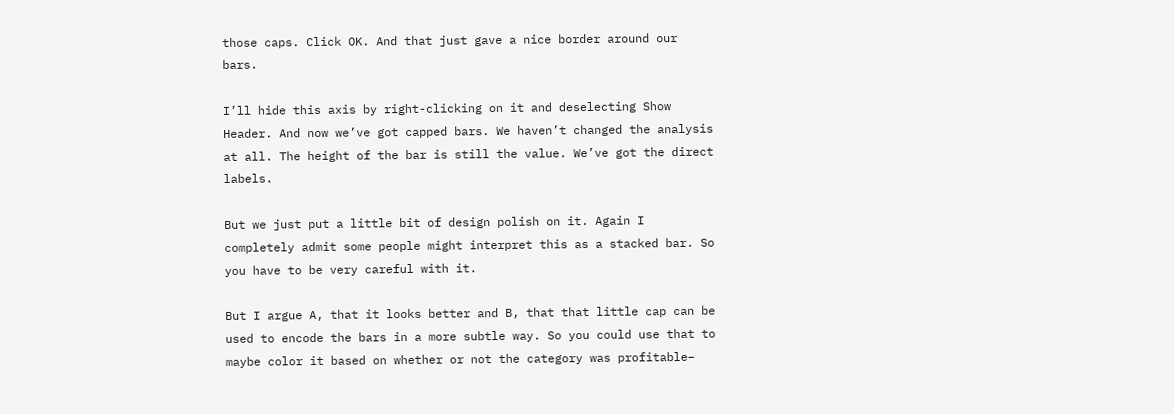those caps. Click OK. And that just gave a nice border around our bars.

I’ll hide this axis by right-clicking on it and deselecting Show Header. And now we’ve got capped bars. We haven’t changed the analysis at all. The height of the bar is still the value. We’ve got the direct labels.

But we just put a little bit of design polish on it. Again I completely admit some people might interpret this as a stacked bar. So you have to be very careful with it.

But I argue A, that it looks better and B, that that little cap can be used to encode the bars in a more subtle way. So you could use that to maybe color it based on whether or not the category was profitable–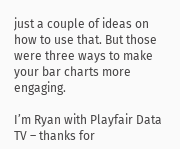just a couple of ideas on how to use that. But those were three ways to make your bar charts more engaging.

I’m Ryan with Playfair Data TV – thanks for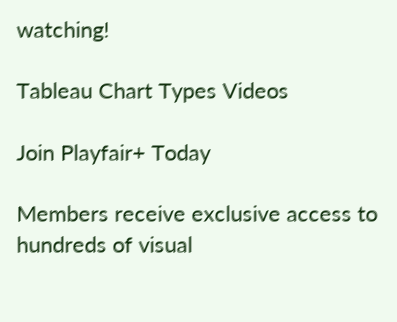watching!

Tableau Chart Types Videos

Join Playfair+ Today

Members receive exclusive access to hundreds of visual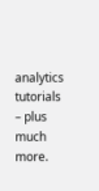analytics tutorials – plus much more.